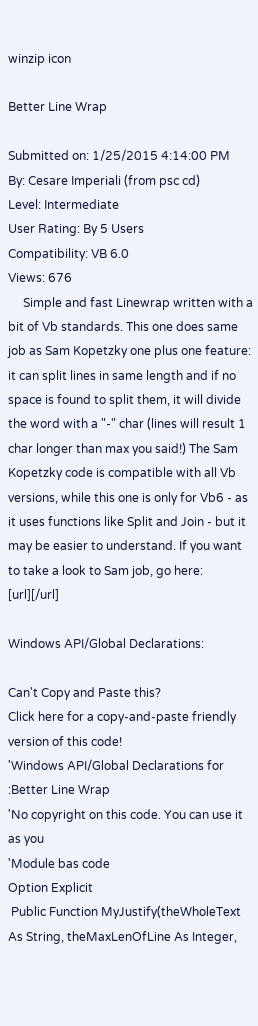winzip icon

Better Line Wrap

Submitted on: 1/25/2015 4:14:00 PM
By: Cesare Imperiali (from psc cd)
Level: Intermediate
User Rating: By 5 Users
Compatibility: VB 6.0
Views: 676
     Simple and fast Linewrap written with a bit of Vb standards. This one does same job as Sam Kopetzky one plus one feature: it can split lines in same length and if no space is found to split them, it will divide the word with a "-" char (lines will result 1 char longer than max you said!) The Sam Kopetzky code is compatible with all Vb versions, while this one is only for Vb6 - as it uses functions like Split and Join - but it may be easier to understand. If you want to take a look to Sam job, go here: [url][/url]

Windows API/Global Declarations:

Can't Copy and Paste this?
Click here for a copy-and-paste friendly version of this code!
'Windows API/Global Declarations for :Better Line Wrap
'No copyright on this code. You can use it as you
'Module bas code
Option Explicit
 Public Function MyJustify(theWholeText As String, theMaxLenOfLine As Integer,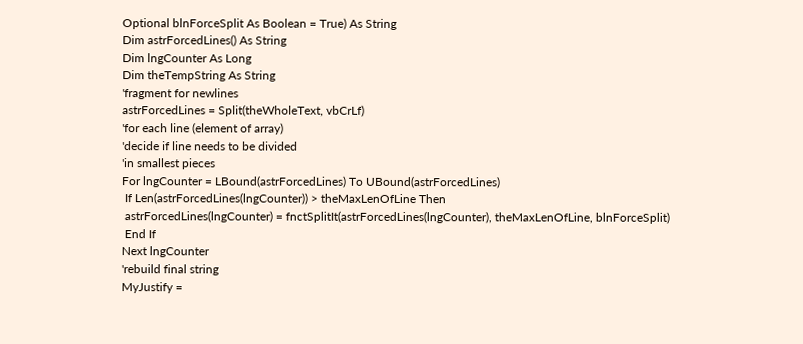Optional blnForceSplit As Boolean = True) As String
Dim astrForcedLines() As String
Dim lngCounter As Long
Dim theTempString As String
'fragment for newlines
astrForcedLines = Split(theWholeText, vbCrLf)
'for each line (element of array)
'decide if line needs to be divided
'in smallest pieces
For lngCounter = LBound(astrForcedLines) To UBound(astrForcedLines)
 If Len(astrForcedLines(lngCounter)) > theMaxLenOfLine Then
 astrForcedLines(lngCounter) = fnctSplitIt(astrForcedLines(lngCounter), theMaxLenOfLine, blnForceSplit)
 End If
Next lngCounter
'rebuild final string
MyJustify =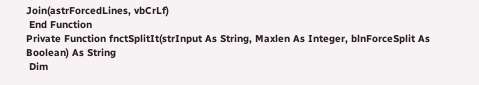Join(astrForcedLines, vbCrLf)
 End Function
Private Function fnctSplitIt(strInput As String, Maxlen As Integer, blnForceSplit As Boolean) As String
 Dim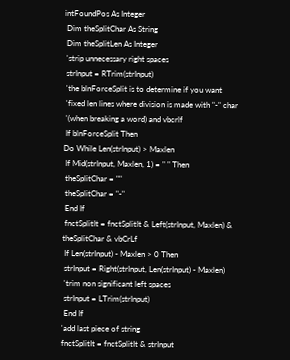intFoundPos As Integer
 Dim theSplitChar As String
 Dim theSplitLen As Integer
 'strip unnecessary right spaces
 strInput = RTrim(strInput)
 'the blnForceSplit is to determine if you want
 'fixed len lines where division is made with "-" char
 '(when breaking a word) and vbcrlf
 If blnForceSplit Then
Do While Len(strInput) > Maxlen
 If Mid(strInput, Maxlen, 1) = " " Then
 theSplitChar = ""
 theSplitChar = "-"
 End If
 fnctSplitIt = fnctSplitIt & Left(strInput, Maxlen) & theSplitChar & vbCrLf
 If Len(strInput) - Maxlen > 0 Then
 strInput = Right(strInput, Len(strInput) - Maxlen)
 'trim non significant left spaces
 strInput = LTrim(strInput)
 End If
'add last piece of string
fnctSplitIt = fnctSplitIt & strInput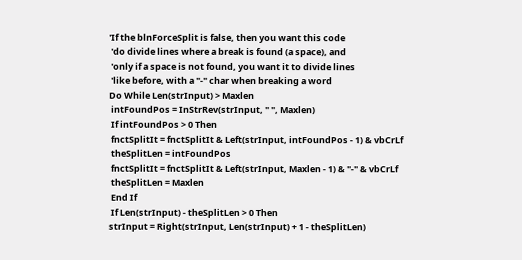'If the blnForceSplit is false, then you want this code
 'do divide lines where a break is found (a space), and
 'only if a space is not found, you want it to divide lines
 'like before, with a "-" char when breaking a word
Do While Len(strInput) > Maxlen
 intFoundPos = InStrRev(strInput, " ", Maxlen)
 If intFoundPos > 0 Then
 fnctSplitIt = fnctSplitIt & Left(strInput, intFoundPos - 1) & vbCrLf
 theSplitLen = intFoundPos
 fnctSplitIt = fnctSplitIt & Left(strInput, Maxlen - 1) & "-" & vbCrLf
 theSplitLen = Maxlen
 End If
 If Len(strInput) - theSplitLen > 0 Then
strInput = Right(strInput, Len(strInput) + 1 - theSplitLen)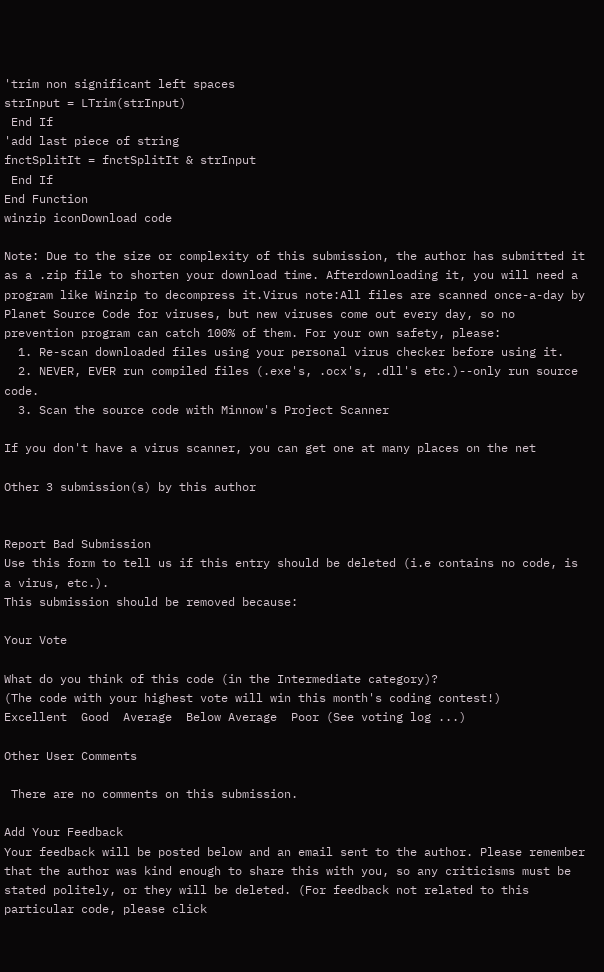'trim non significant left spaces
strInput = LTrim(strInput)
 End If
'add last piece of string
fnctSplitIt = fnctSplitIt & strInput
 End If
End Function
winzip iconDownload code

Note: Due to the size or complexity of this submission, the author has submitted it as a .zip file to shorten your download time. Afterdownloading it, you will need a program like Winzip to decompress it.Virus note:All files are scanned once-a-day by Planet Source Code for viruses, but new viruses come out every day, so no prevention program can catch 100% of them. For your own safety, please:
  1. Re-scan downloaded files using your personal virus checker before using it.
  2. NEVER, EVER run compiled files (.exe's, .ocx's, .dll's etc.)--only run source code.
  3. Scan the source code with Minnow's Project Scanner

If you don't have a virus scanner, you can get one at many places on the net

Other 3 submission(s) by this author


Report Bad Submission
Use this form to tell us if this entry should be deleted (i.e contains no code, is a virus, etc.).
This submission should be removed because:

Your Vote

What do you think of this code (in the Intermediate category)?
(The code with your highest vote will win this month's coding contest!)
Excellent  Good  Average  Below Average  Poor (See voting log ...)

Other User Comments

 There are no comments on this submission.

Add Your Feedback
Your feedback will be posted below and an email sent to the author. Please remember that the author was kind enough to share this with you, so any criticisms must be stated politely, or they will be deleted. (For feedback not related to this particular code, please click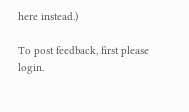here instead.)

To post feedback, first please login.